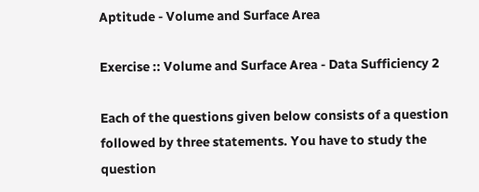Aptitude - Volume and Surface Area

Exercise :: Volume and Surface Area - Data Sufficiency 2

Each of the questions given below consists of a question followed by three statements. You have to study the question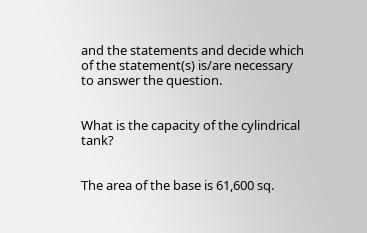and the statements and decide which of the statement(s) is/are necessary to answer the question.


What is the capacity of the cylindrical tank?


The area of the base is 61,600 sq.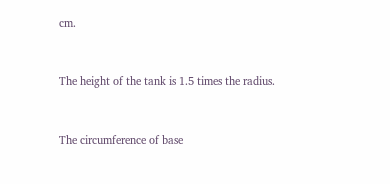cm.


The height of the tank is 1.5 times the radius.


The circumference of base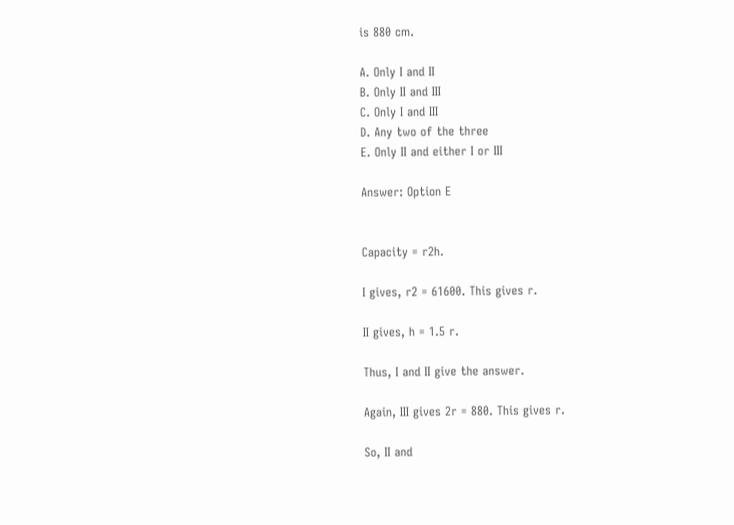is 880 cm.

A. Only I and II
B. Only II and III
C. Only I and III
D. Any two of the three
E. Only II and either I or III

Answer: Option E


Capacity = r2h.

I gives, r2 = 61600. This gives r.

II gives, h = 1.5 r.

Thus, I and II give the answer.

Again, III gives 2r = 880. This gives r.

So, II and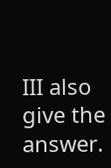III also give the answer.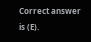Correct answer is (E).